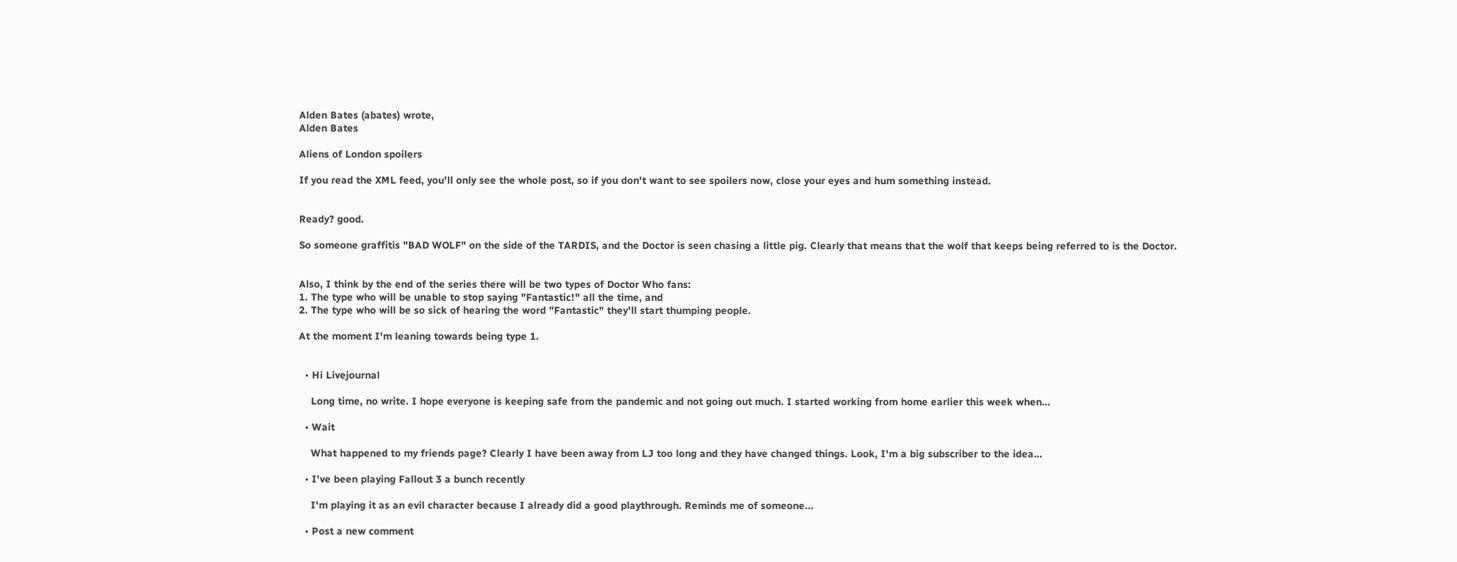Alden Bates (abates) wrote,
Alden Bates

Aliens of London spoilers

If you read the XML feed, you'll only see the whole post, so if you don't want to see spoilers now, close your eyes and hum something instead.


Ready? good.

So someone graffitis "BAD WOLF" on the side of the TARDIS, and the Doctor is seen chasing a little pig. Clearly that means that the wolf that keeps being referred to is the Doctor.


Also, I think by the end of the series there will be two types of Doctor Who fans:
1. The type who will be unable to stop saying "Fantastic!" all the time, and
2. The type who will be so sick of hearing the word "Fantastic" they'll start thumping people.

At the moment I'm leaning towards being type 1.


  • Hi Livejournal

    Long time, no write. I hope everyone is keeping safe from the pandemic and not going out much. I started working from home earlier this week when…

  • Wait

    What happened to my friends page? Clearly I have been away from LJ too long and they have changed things. Look, I'm a big subscriber to the idea…

  • I've been playing Fallout 3 a bunch recently

    I'm playing it as an evil character because I already did a good playthrough. Reminds me of someone...

  • Post a new comment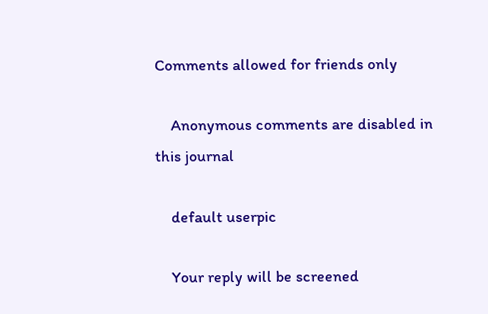Comments allowed for friends only

    Anonymous comments are disabled in this journal

    default userpic

    Your reply will be screened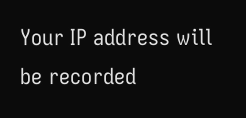Your IP address will be recorded